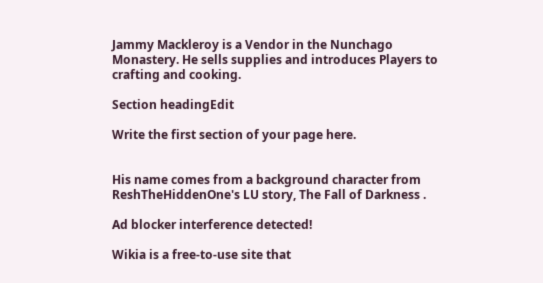Jammy Mackleroy is a Vendor in the Nunchago Monastery. He sells supplies and introduces Players to crafting and cooking.

Section headingEdit

Write the first section of your page here.


His name comes from a background character from ReshTheHiddenOne's LU story, The Fall of Darkness .

Ad blocker interference detected!

Wikia is a free-to-use site that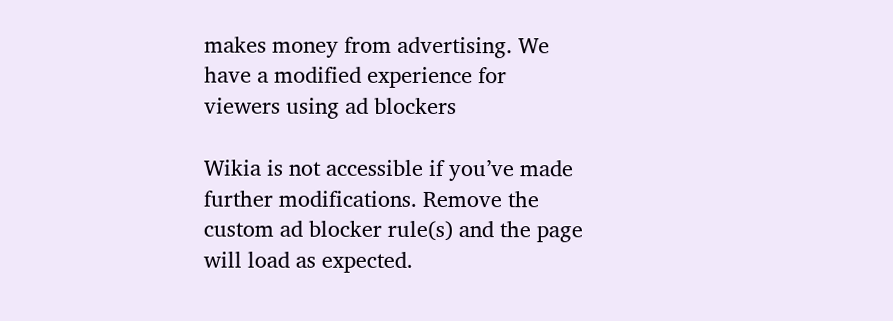makes money from advertising. We have a modified experience for viewers using ad blockers

Wikia is not accessible if you’ve made further modifications. Remove the custom ad blocker rule(s) and the page will load as expected.